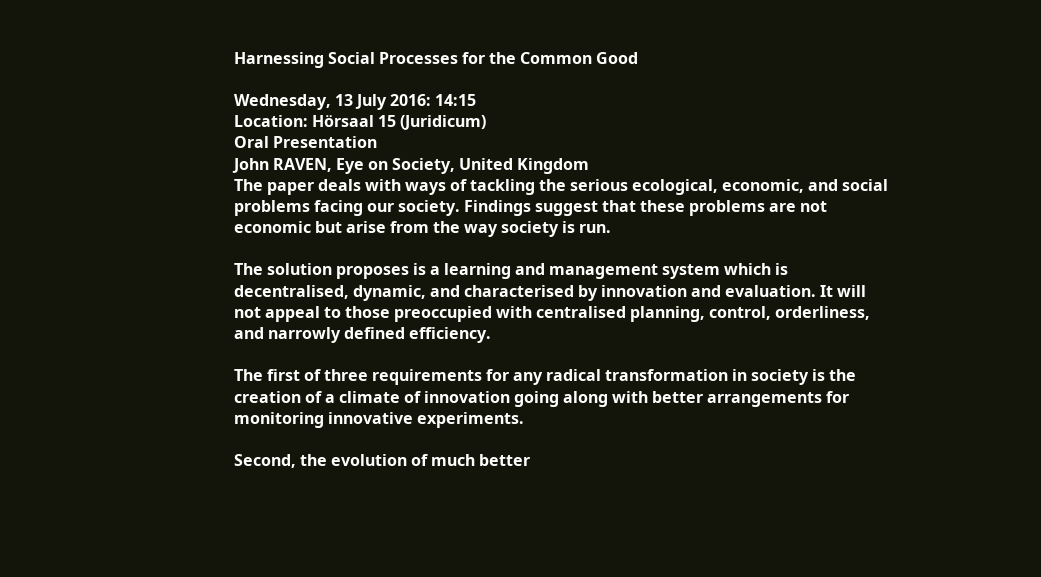Harnessing Social Processes for the Common Good

Wednesday, 13 July 2016: 14:15
Location: Hörsaal 15 (Juridicum)
Oral Presentation
John RAVEN, Eye on Society, United Kingdom
The paper deals with ways of tackling the serious ecological, economic, and social problems facing our society. Findings suggest that these problems are not economic but arise from the way society is run.

The solution proposes is a learning and management system which is decentralised, dynamic, and characterised by innovation and evaluation. It will not appeal to those preoccupied with centralised planning, control, orderliness, and narrowly defined efficiency.

The first of three requirements for any radical transformation in society is the creation of a climate of innovation going along with better arrangements for monitoring innovative experiments.

Second, the evolution of much better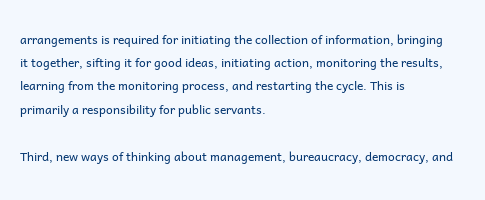arrangements is required for initiating the collection of information, bringing it together, sifting it for good ideas, initiating action, monitoring the results, learning from the monitoring process, and restarting the cycle. This is primarily a responsibility for public servants.

Third, new ways of thinking about management, bureaucracy, democracy, and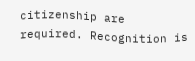citizenship are required. Recognition is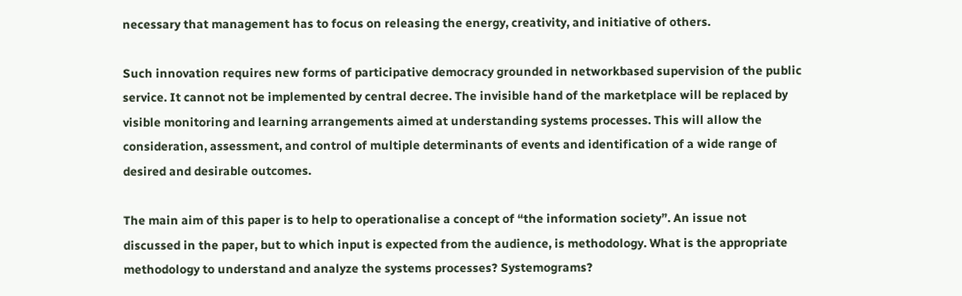necessary that management has to focus on releasing the energy, creativity, and initiative of others.

Such innovation requires new forms of participative democracy grounded in networkbased supervision of the public service. It cannot not be implemented by central decree. The invisible hand of the marketplace will be replaced by visible monitoring and learning arrangements aimed at understanding systems processes. This will allow the consideration, assessment, and control of multiple determinants of events and identification of a wide range of desired and desirable outcomes.

The main aim of this paper is to help to operationalise a concept of “the information society”. An issue not discussed in the paper, but to which input is expected from the audience, is methodology. What is the appropriate methodology to understand and analyze the systems processes? Systemograms?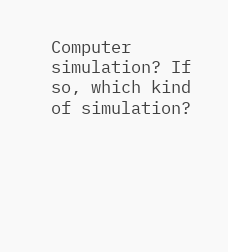Computer simulation? If so, which kind of simulation?